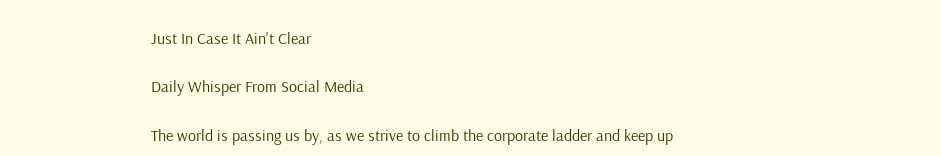Just In Case It Ain't Clear

Daily Whisper From Social Media

The world is passing us by, as we strive to climb the corporate ladder and keep up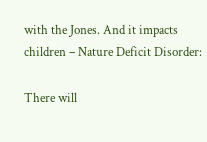with the Jones. And it impacts children – Nature Deficit Disorder:

There will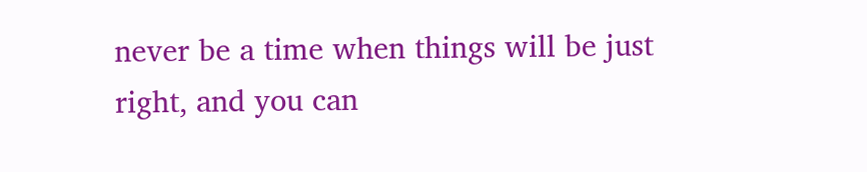never be a time when things will be just right, and you can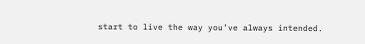start to live the way you’ve always intended.